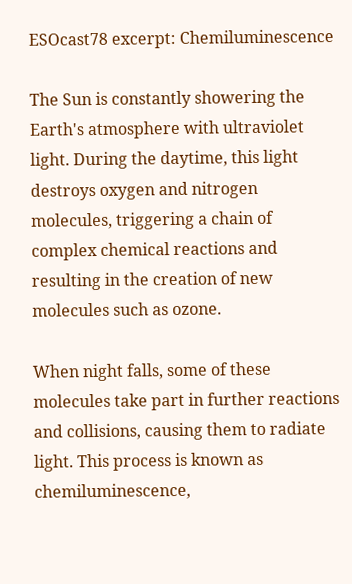ESOcast78 excerpt: Chemiluminescence

The Sun is constantly showering the Earth's atmosphere with ultraviolet light. During the daytime, this light destroys oxygen and nitrogen molecules, triggering a chain of complex chemical reactions and resulting in the creation of new molecules such as ozone.

When night falls, some of these molecules take part in further reactions and collisions, causing them to radiate light. This process is known as chemiluminescence,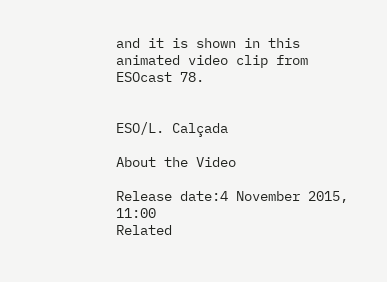and it is shown in this animated video clip from ESOcast 78.


ESO/L. Calçada

About the Video

Release date:4 November 2015, 11:00
Related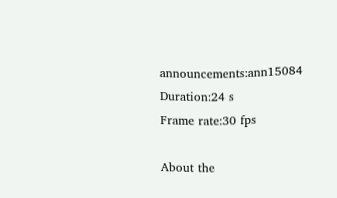announcements:ann15084
Duration:24 s
Frame rate:30 fps

About the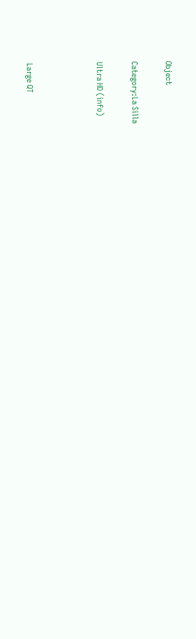Object

Category:La Silla

Ultra HD (info)



Large QT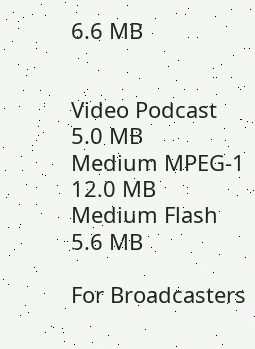6.6 MB


Video Podcast
5.0 MB
Medium MPEG-1
12.0 MB
Medium Flash
5.6 MB

For Broadcasters